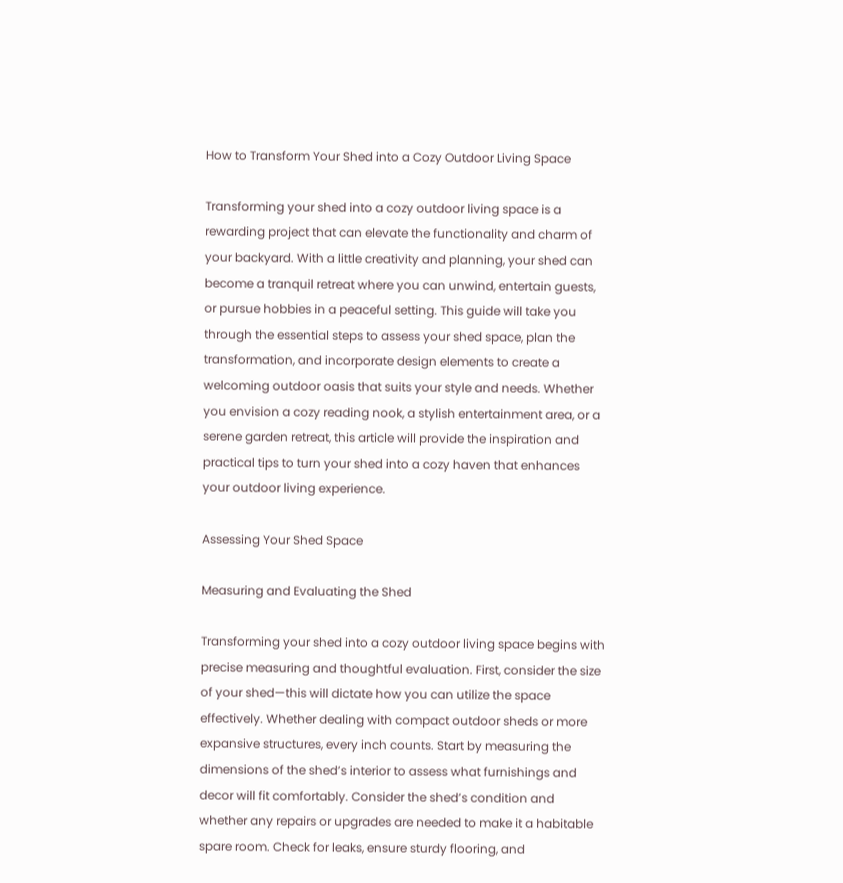How to Transform Your Shed into a Cozy Outdoor Living Space

Transforming your shed into a cozy outdoor living space is a rewarding project that can elevate the functionality and charm of your backyard. With a little creativity and planning, your shed can become a tranquil retreat where you can unwind, entertain guests, or pursue hobbies in a peaceful setting. This guide will take you through the essential steps to assess your shed space, plan the transformation, and incorporate design elements to create a welcoming outdoor oasis that suits your style and needs. Whether you envision a cozy reading nook, a stylish entertainment area, or a serene garden retreat, this article will provide the inspiration and practical tips to turn your shed into a cozy haven that enhances your outdoor living experience.

Assessing Your Shed Space

Measuring and Evaluating the Shed

Transforming your shed into a cozy outdoor living space begins with precise measuring and thoughtful evaluation. First, consider the size of your shed—this will dictate how you can utilize the space effectively. Whether dealing with compact outdoor sheds or more expansive structures, every inch counts. Start by measuring the dimensions of the shed’s interior to assess what furnishings and decor will fit comfortably. Consider the shed’s condition and whether any repairs or upgrades are needed to make it a habitable spare room. Check for leaks, ensure sturdy flooring, and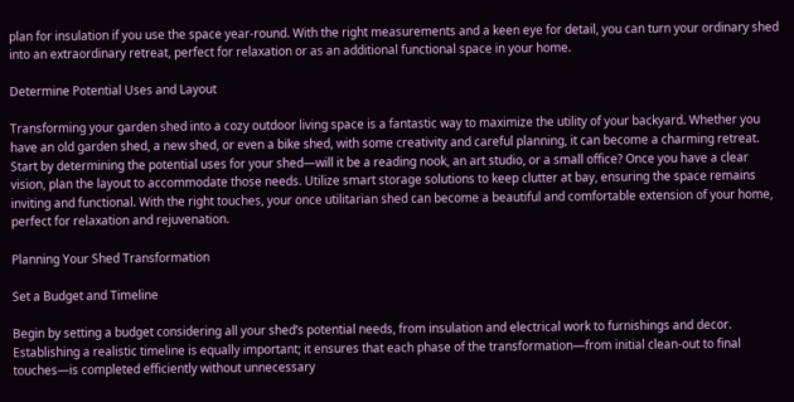plan for insulation if you use the space year-round. With the right measurements and a keen eye for detail, you can turn your ordinary shed into an extraordinary retreat, perfect for relaxation or as an additional functional space in your home.

Determine Potential Uses and Layout

Transforming your garden shed into a cozy outdoor living space is a fantastic way to maximize the utility of your backyard. Whether you have an old garden shed, a new shed, or even a bike shed, with some creativity and careful planning, it can become a charming retreat. Start by determining the potential uses for your shed—will it be a reading nook, an art studio, or a small office? Once you have a clear vision, plan the layout to accommodate those needs. Utilize smart storage solutions to keep clutter at bay, ensuring the space remains inviting and functional. With the right touches, your once utilitarian shed can become a beautiful and comfortable extension of your home, perfect for relaxation and rejuvenation.

Planning Your Shed Transformation

Set a Budget and Timeline

Begin by setting a budget considering all your shed’s potential needs, from insulation and electrical work to furnishings and decor. Establishing a realistic timeline is equally important; it ensures that each phase of the transformation—from initial clean-out to final touches—is completed efficiently without unnecessary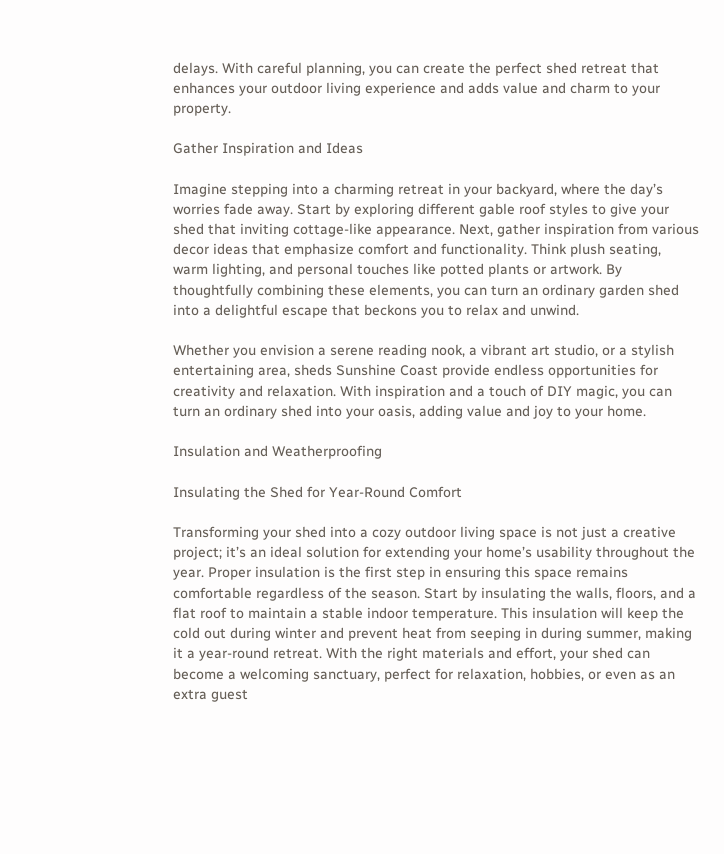delays. With careful planning, you can create the perfect shed retreat that enhances your outdoor living experience and adds value and charm to your property.

Gather Inspiration and Ideas

Imagine stepping into a charming retreat in your backyard, where the day’s worries fade away. Start by exploring different gable roof styles to give your shed that inviting cottage-like appearance. Next, gather inspiration from various decor ideas that emphasize comfort and functionality. Think plush seating, warm lighting, and personal touches like potted plants or artwork. By thoughtfully combining these elements, you can turn an ordinary garden shed into a delightful escape that beckons you to relax and unwind.

Whether you envision a serene reading nook, a vibrant art studio, or a stylish entertaining area, sheds Sunshine Coast provide endless opportunities for creativity and relaxation. With inspiration and a touch of DIY magic, you can turn an ordinary shed into your oasis, adding value and joy to your home.

Insulation and Weatherproofing

Insulating the Shed for Year-Round Comfort

Transforming your shed into a cozy outdoor living space is not just a creative project; it’s an ideal solution for extending your home’s usability throughout the year. Proper insulation is the first step in ensuring this space remains comfortable regardless of the season. Start by insulating the walls, floors, and a flat roof to maintain a stable indoor temperature. This insulation will keep the cold out during winter and prevent heat from seeping in during summer, making it a year-round retreat. With the right materials and effort, your shed can become a welcoming sanctuary, perfect for relaxation, hobbies, or even as an extra guest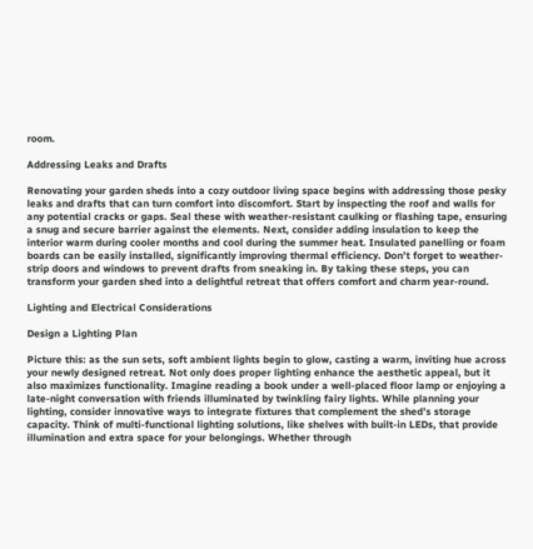room.

Addressing Leaks and Drafts

Renovating your garden sheds into a cozy outdoor living space begins with addressing those pesky leaks and drafts that can turn comfort into discomfort. Start by inspecting the roof and walls for any potential cracks or gaps. Seal these with weather-resistant caulking or flashing tape, ensuring a snug and secure barrier against the elements. Next, consider adding insulation to keep the interior warm during cooler months and cool during the summer heat. Insulated panelling or foam boards can be easily installed, significantly improving thermal efficiency. Don’t forget to weather-strip doors and windows to prevent drafts from sneaking in. By taking these steps, you can transform your garden shed into a delightful retreat that offers comfort and charm year-round.

Lighting and Electrical Considerations

Design a Lighting Plan

Picture this: as the sun sets, soft ambient lights begin to glow, casting a warm, inviting hue across your newly designed retreat. Not only does proper lighting enhance the aesthetic appeal, but it also maximizes functionality. Imagine reading a book under a well-placed floor lamp or enjoying a late-night conversation with friends illuminated by twinkling fairy lights. While planning your lighting, consider innovative ways to integrate fixtures that complement the shed’s storage capacity. Think of multi-functional lighting solutions, like shelves with built-in LEDs, that provide illumination and extra space for your belongings. Whether through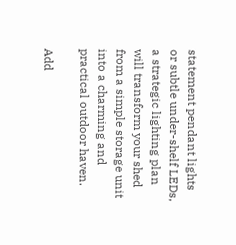statement pendant lights or subtle under-shelf LEDs, a strategic lighting plan will transform your shed from a simple storage unit into a charming and practical outdoor haven.

Add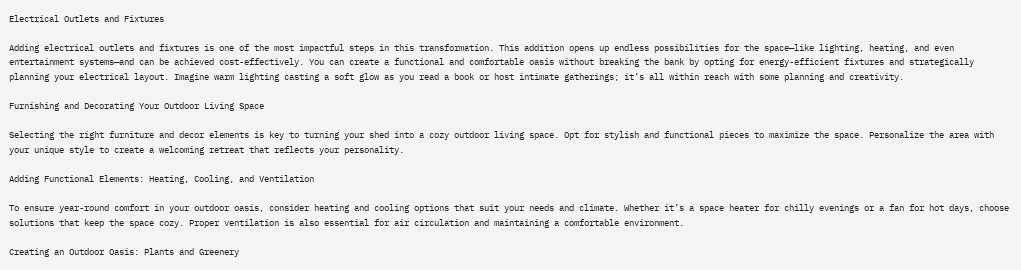Electrical Outlets and Fixtures

Adding electrical outlets and fixtures is one of the most impactful steps in this transformation. This addition opens up endless possibilities for the space—like lighting, heating, and even entertainment systems—and can be achieved cost-effectively. You can create a functional and comfortable oasis without breaking the bank by opting for energy-efficient fixtures and strategically planning your electrical layout. Imagine warm lighting casting a soft glow as you read a book or host intimate gatherings; it’s all within reach with some planning and creativity.

Furnishing and Decorating Your Outdoor Living Space

Selecting the right furniture and decor elements is key to turning your shed into a cozy outdoor living space. Opt for stylish and functional pieces to maximize the space. Personalize the area with your unique style to create a welcoming retreat that reflects your personality.

Adding Functional Elements: Heating, Cooling, and Ventilation

To ensure year-round comfort in your outdoor oasis, consider heating and cooling options that suit your needs and climate. Whether it’s a space heater for chilly evenings or a fan for hot days, choose solutions that keep the space cozy. Proper ventilation is also essential for air circulation and maintaining a comfortable environment.

Creating an Outdoor Oasis: Plants and Greenery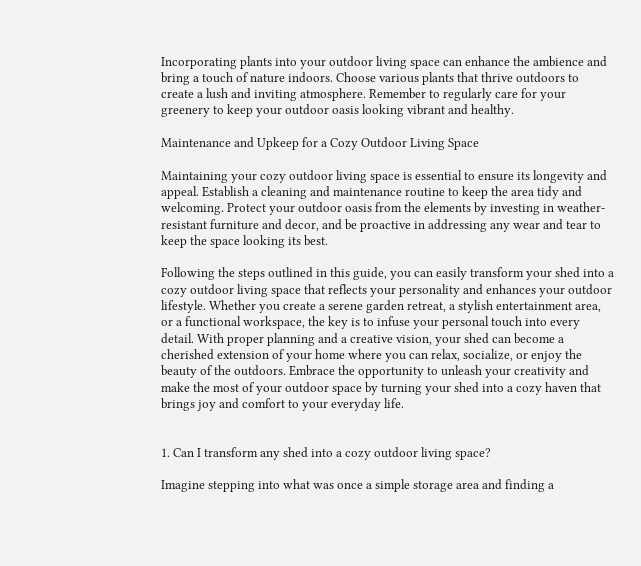Incorporating plants into your outdoor living space can enhance the ambience and bring a touch of nature indoors. Choose various plants that thrive outdoors to create a lush and inviting atmosphere. Remember to regularly care for your greenery to keep your outdoor oasis looking vibrant and healthy.

Maintenance and Upkeep for a Cozy Outdoor Living Space

Maintaining your cozy outdoor living space is essential to ensure its longevity and appeal. Establish a cleaning and maintenance routine to keep the area tidy and welcoming. Protect your outdoor oasis from the elements by investing in weather-resistant furniture and decor, and be proactive in addressing any wear and tear to keep the space looking its best.

Following the steps outlined in this guide, you can easily transform your shed into a cozy outdoor living space that reflects your personality and enhances your outdoor lifestyle. Whether you create a serene garden retreat, a stylish entertainment area, or a functional workspace, the key is to infuse your personal touch into every detail. With proper planning and a creative vision, your shed can become a cherished extension of your home where you can relax, socialize, or enjoy the beauty of the outdoors. Embrace the opportunity to unleash your creativity and make the most of your outdoor space by turning your shed into a cozy haven that brings joy and comfort to your everyday life.


1. Can I transform any shed into a cozy outdoor living space?

Imagine stepping into what was once a simple storage area and finding a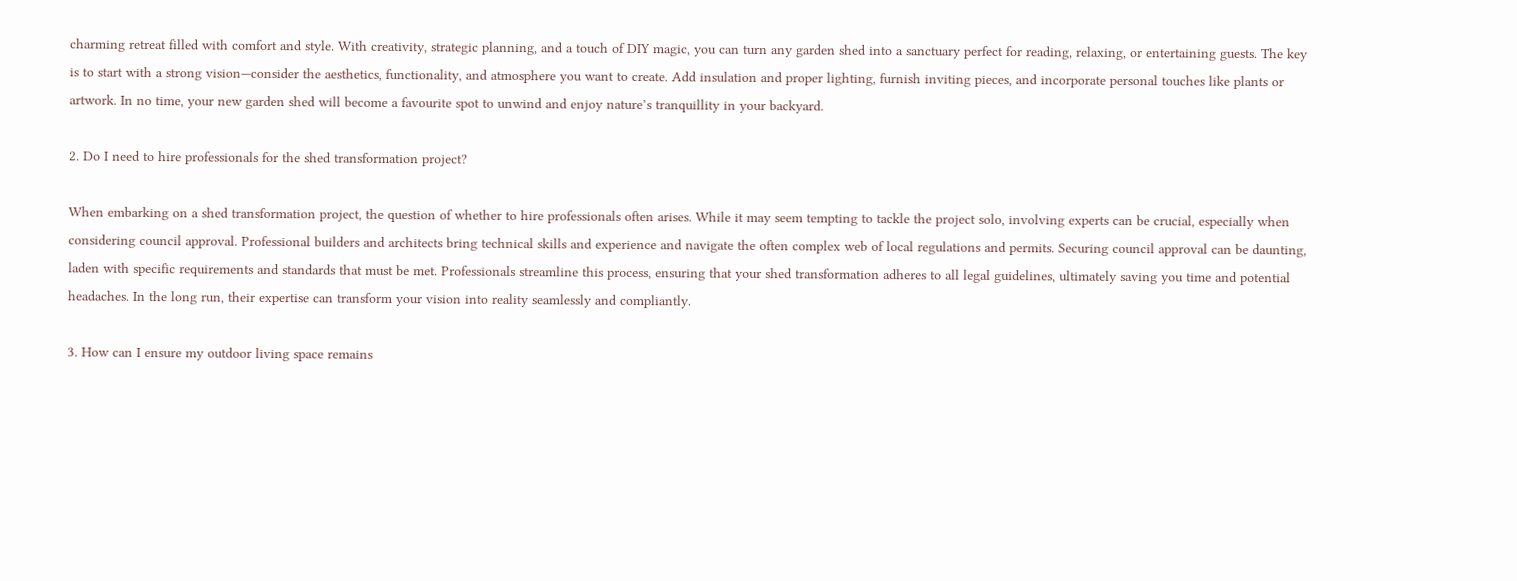charming retreat filled with comfort and style. With creativity, strategic planning, and a touch of DIY magic, you can turn any garden shed into a sanctuary perfect for reading, relaxing, or entertaining guests. The key is to start with a strong vision—consider the aesthetics, functionality, and atmosphere you want to create. Add insulation and proper lighting, furnish inviting pieces, and incorporate personal touches like plants or artwork. In no time, your new garden shed will become a favourite spot to unwind and enjoy nature’s tranquillity in your backyard.

2. Do I need to hire professionals for the shed transformation project?

When embarking on a shed transformation project, the question of whether to hire professionals often arises. While it may seem tempting to tackle the project solo, involving experts can be crucial, especially when considering council approval. Professional builders and architects bring technical skills and experience and navigate the often complex web of local regulations and permits. Securing council approval can be daunting, laden with specific requirements and standards that must be met. Professionals streamline this process, ensuring that your shed transformation adheres to all legal guidelines, ultimately saving you time and potential headaches. In the long run, their expertise can transform your vision into reality seamlessly and compliantly.

3. How can I ensure my outdoor living space remains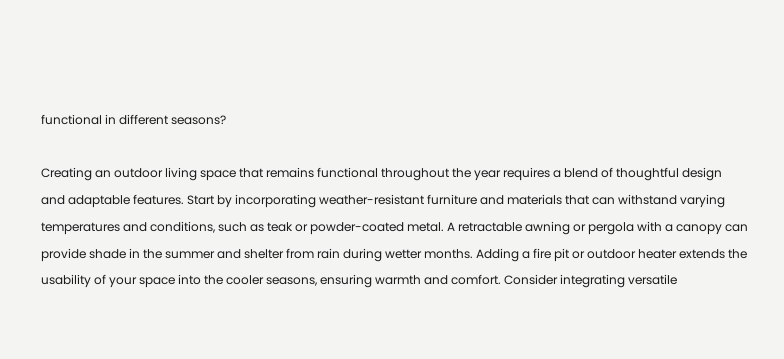functional in different seasons?

Creating an outdoor living space that remains functional throughout the year requires a blend of thoughtful design and adaptable features. Start by incorporating weather-resistant furniture and materials that can withstand varying temperatures and conditions, such as teak or powder-coated metal. A retractable awning or pergola with a canopy can provide shade in the summer and shelter from rain during wetter months. Adding a fire pit or outdoor heater extends the usability of your space into the cooler seasons, ensuring warmth and comfort. Consider integrating versatile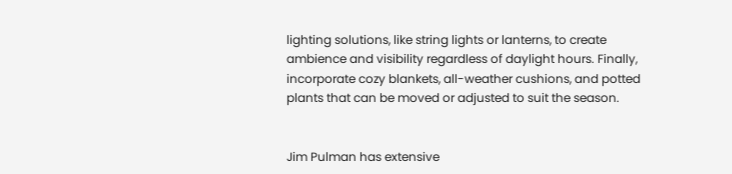lighting solutions, like string lights or lanterns, to create ambience and visibility regardless of daylight hours. Finally, incorporate cozy blankets, all-weather cushions, and potted plants that can be moved or adjusted to suit the season.


Jim Pulman has extensive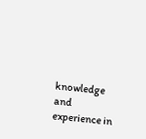knowledge and experience in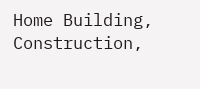Home Building, Construction,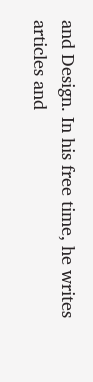and Design. In his free time, he writes articles and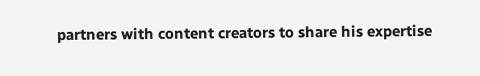partners with content creators to share his expertise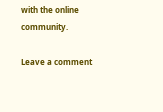with the online community.

Leave a comment